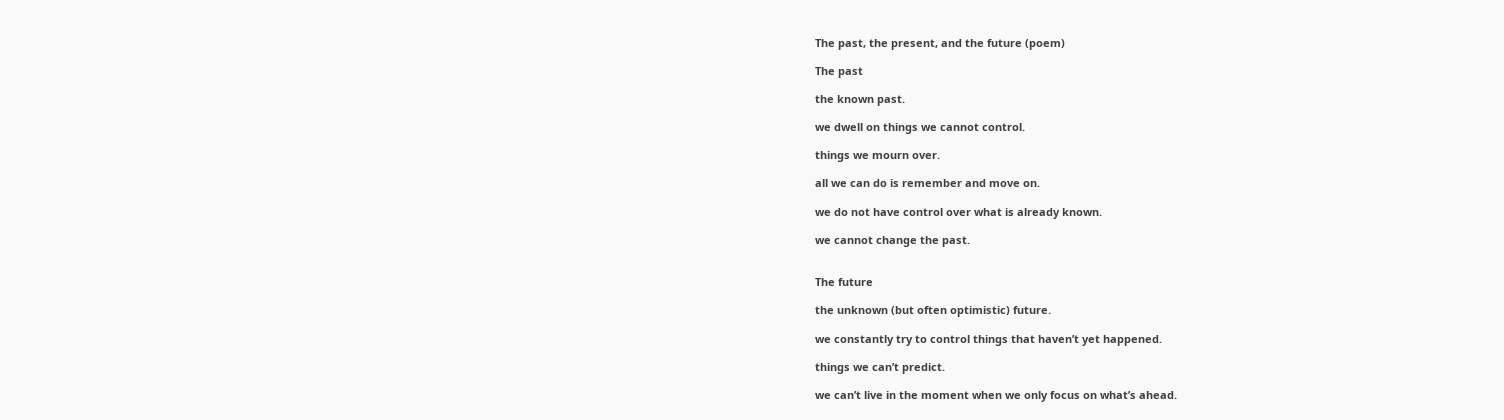The past, the present, and the future (poem)

The past

the known past.

we dwell on things we cannot control.

things we mourn over.

all we can do is remember and move on.

we do not have control over what is already known.

we cannot change the past.


The future

the unknown (but often optimistic) future.

we constantly try to control things that haven’t yet happened.

things we can’t predict.

we can’t live in the moment when we only focus on what’s ahead.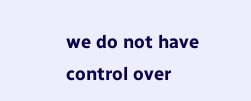we do not have control over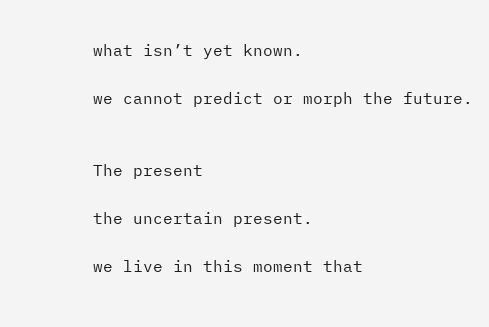what isn’t yet known.

we cannot predict or morph the future.


The present

the uncertain present.

we live in this moment that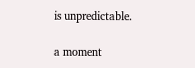is unpredictable.

a moment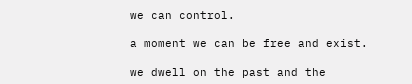we can control.

a moment we can be free and exist.

we dwell on the past and the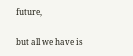future,

but all we have is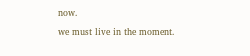now.

we must live in the moment.